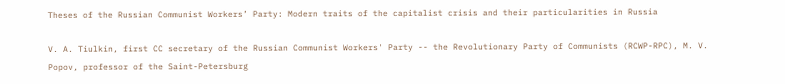Theses of the Russian Communist Workers’ Party: Modern traits of the capitalist crisis and their particularities in Russia

V. A. Tiulkin, first CC secretary of the Russian Communist Workers' Party -- the Revolutionary Party of Communists (RCWP-RPC), M. V. Popov, professor of the Saint-Petersburg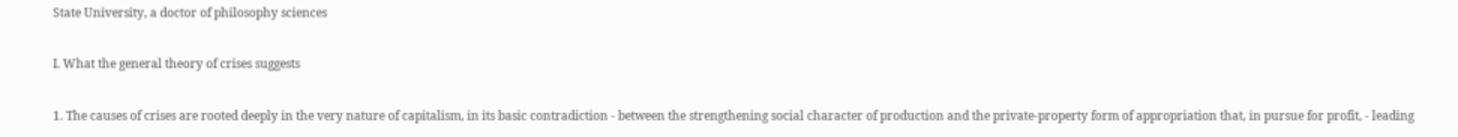State University, a doctor of philosophy sciences

I. What the general theory of crises suggests

1. The causes of crises are rooted deeply in the very nature of capitalism, in its basic contradiction - between the strengthening social character of production and the private-property form of appropriation that, in pursue for profit, - leading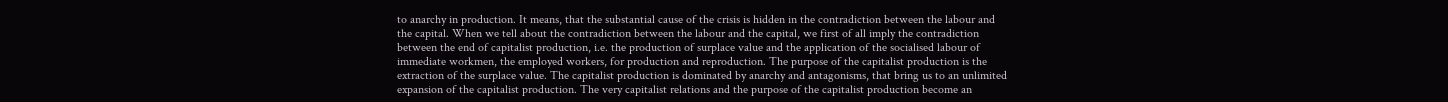to anarchy in production. It means, that the substantial cause of the crisis is hidden in the contradiction between the labour and the capital. When we tell about the contradiction between the labour and the capital, we first of all imply the contradiction between the end of capitalist production, i.e. the production of surplace value and the application of the socialised labour of immediate workmen, the employed workers, for production and reproduction. The purpose of the capitalist production is the extraction of the surplace value. The capitalist production is dominated by anarchy and antagonisms, that bring us to an unlimited expansion of the capitalist production. The very capitalist relations and the purpose of the capitalist production become an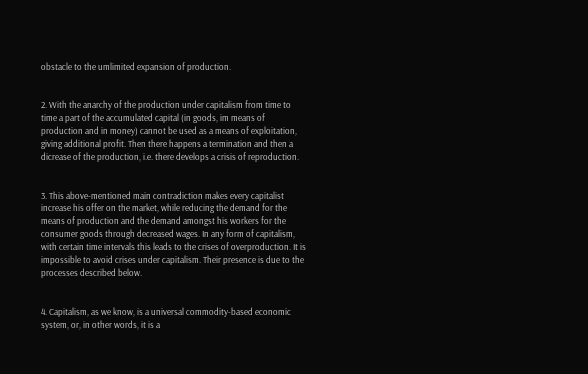obstacle to the umlimited expansion of production.


2. With the anarchy of the production under capitalism from time to time a part of the accumulated capital (in goods, im means of production and in money) cannot be used as a means of exploitation, giving additional profit. Then there happens a termination and then a dicrease of the production, i.e. there develops a crisis of reproduction.


3. This above-mentioned main contradiction makes every capitalist increase his offer on the market, while reducing the demand for the means of production and the demand amongst his workers for the consumer goods through decreased wages. In any form of capitalism, with certain time intervals this leads to the crises of overproduction. It is impossible to avoid crises under capitalism. Their presence is due to the processes described below.


4. Capitalism, as we know, is a universal commodity-based economic system, or, in other words, it is a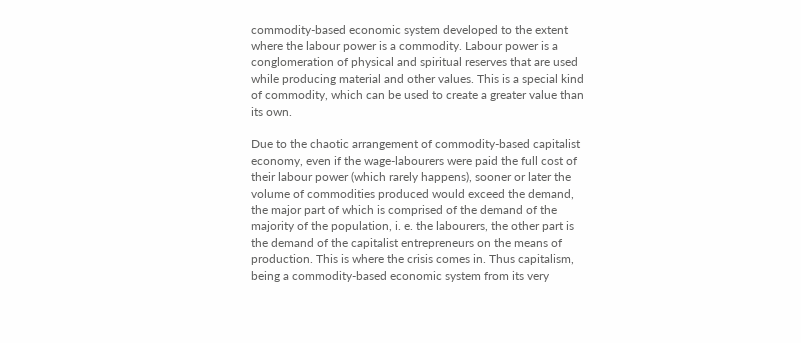commodity-based economic system developed to the extent where the labour power is a commodity. Labour power is a conglomeration of physical and spiritual reserves that are used while producing material and other values. This is a special kind of commodity, which can be used to create a greater value than its own.

Due to the chaotic arrangement of commodity-based capitalist economy, even if the wage-labourers were paid the full cost of their labour power (which rarely happens), sooner or later the volume of commodities produced would exceed the demand, the major part of which is comprised of the demand of the majority of the population, i. e. the labourers, the other part is the demand of the capitalist entrepreneurs on the means of production. This is where the crisis comes in. Thus capitalism, being a commodity-based economic system from its very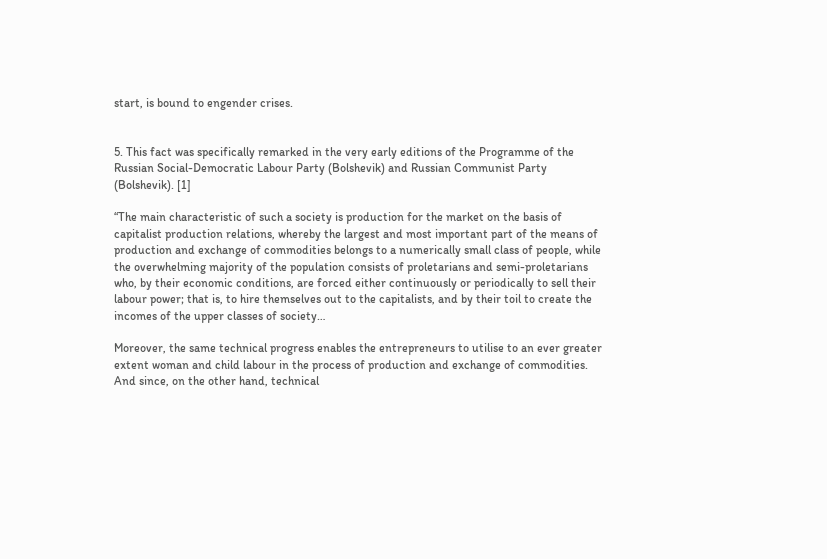start, is bound to engender crises.


5. This fact was specifically remarked in the very early editions of the Programme of the Russian Social-Democratic Labour Party (Bolshevik) and Russian Communist Party (Bolshevik). [1]

“The main characteristic of such a society is production for the market on the basis of capitalist production relations, whereby the largest and most important part of the means of production and exchange of commodities belongs to a numerically small class of people, while the overwhelming majority of the population consists of proletarians and semi-proletarians who, by their economic conditions, are forced either continuously or periodically to sell their labour power; that is, to hire themselves out to the capitalists, and by their toil to create the incomes of the upper classes of society…

Moreover, the same technical progress enables the entrepreneurs to utilise to an ever greater extent woman and child labour in the process of production and exchange of commodities. And since, on the other hand, technical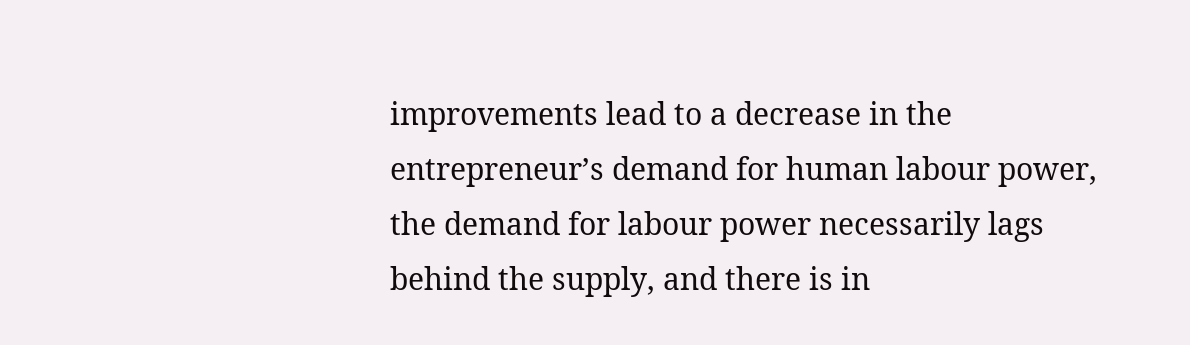improvements lead to a decrease in the entrepreneur’s demand for human labour power, the demand for labour power necessarily lags behind the supply, and there is in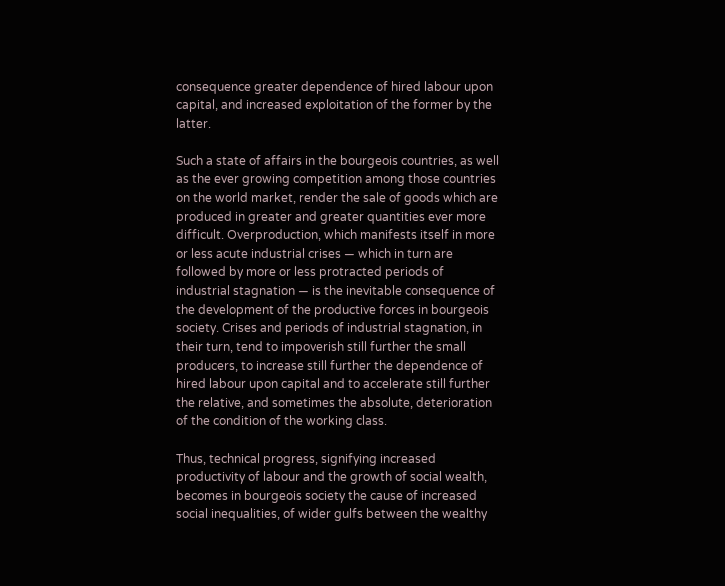consequence greater dependence of hired labour upon capital, and increased exploitation of the former by the latter.

Such a state of affairs in the bourgeois countries, as well as the ever growing competition among those countries on the world market, render the sale of goods which are produced in greater and greater quantities ever more difficult. Overproduction, which manifests itself in more or less acute industrial crises — which in turn are followed by more or less protracted periods of industrial stagnation — is the inevitable consequence of the development of the productive forces in bourgeois society. Crises and periods of industrial stagnation, in their turn, tend to impoverish still further the small producers, to increase still further the dependence of hired labour upon capital and to accelerate still further the relative, and sometimes the absolute, deterioration of the condition of the working class.

Thus, technical progress, signifying increased productivity of labour and the growth of social wealth, becomes in bourgeois society the cause of increased social inequalities, of wider gulfs between the wealthy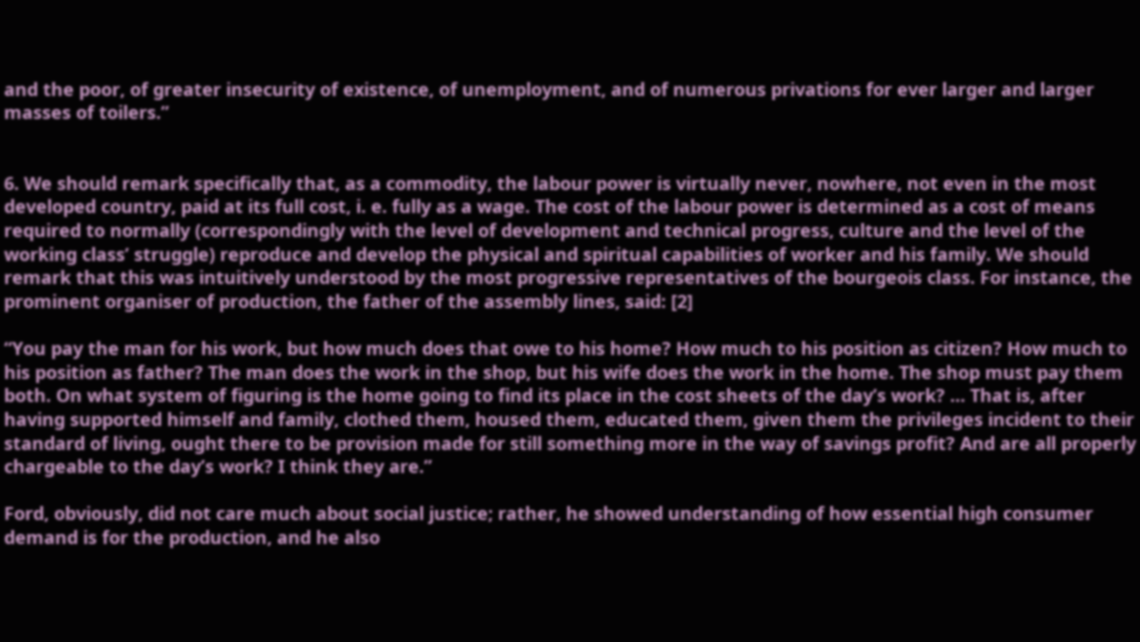and the poor, of greater insecurity of existence, of unemployment, and of numerous privations for ever larger and larger masses of toilers.”


6. We should remark specifically that, as a commodity, the labour power is virtually never, nowhere, not even in the most developed country, paid at its full cost, i. e. fully as a wage. The cost of the labour power is determined as a cost of means required to normally (correspondingly with the level of development and technical progress, culture and the level of the working class’ struggle) reproduce and develop the physical and spiritual capabilities of worker and his family. We should remark that this was intuitively understood by the most progressive representatives of the bourgeois class. For instance, the prominent organiser of production, the father of the assembly lines, said: [2]

“You pay the man for his work, but how much does that owe to his home? How much to his position as citizen? How much to his position as father? The man does the work in the shop, but his wife does the work in the home. The shop must pay them both. On what system of figuring is the home going to find its place in the cost sheets of the day’s work? … That is, after having supported himself and family, clothed them, housed them, educated them, given them the privileges incident to their standard of living, ought there to be provision made for still something more in the way of savings profit? And are all properly chargeable to the day’s work? I think they are.”

Ford, obviously, did not care much about social justice; rather, he showed understanding of how essential high consumer demand is for the production, and he also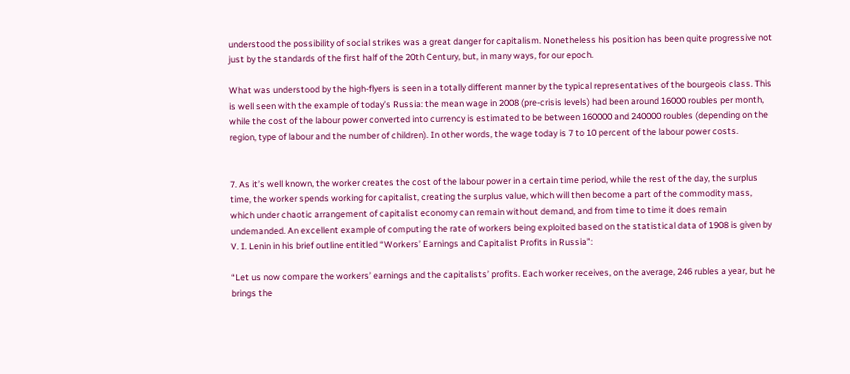understood the possibility of social strikes was a great danger for capitalism. Nonetheless his position has been quite progressive not just by the standards of the first half of the 20th Century, but, in many ways, for our epoch.

What was understood by the high-flyers is seen in a totally different manner by the typical representatives of the bourgeois class. This is well seen with the example of today’s Russia: the mean wage in 2008 (pre-crisis levels) had been around 16000 roubles per month, while the cost of the labour power converted into currency is estimated to be between 160000 and 240000 roubles (depending on the region, type of labour and the number of children). In other words, the wage today is 7 to 10 percent of the labour power costs.


7. As it’s well known, the worker creates the cost of the labour power in a certain time period, while the rest of the day, the surplus time, the worker spends working for capitalist, creating the surplus value, which will then become a part of the commodity mass, which under chaotic arrangement of capitalist economy can remain without demand, and from time to time it does remain undemanded. An excellent example of computing the rate of workers being exploited based on the statistical data of 1908 is given by V. I. Lenin in his brief outline entitled “Workers’ Earnings and Capitalist Profits in Russia”:

“Let us now compare the workers’ earnings and the capitalists’ profits. Each worker receives, on the average, 246 rubles a year, but he brings the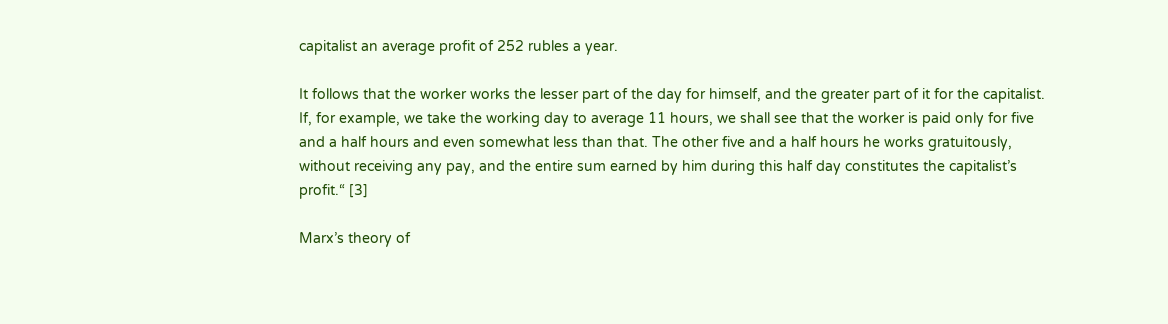capitalist an average profit of 252 rubles a year.

It follows that the worker works the lesser part of the day for himself, and the greater part of it for the capitalist. If, for example, we take the working day to average 11 hours, we shall see that the worker is paid only for five and a half hours and even somewhat less than that. The other five and a half hours he works gratuitously, without receiving any pay, and the entire sum earned by him during this half day constitutes the capitalist’s profit.“ [3]

Marx’s theory of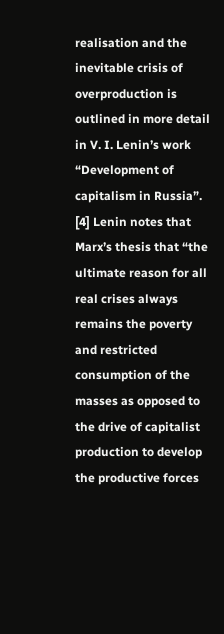realisation and the inevitable crisis of overproduction is outlined in more detail in V. I. Lenin’s work “Development of capitalism in Russia”. [4] Lenin notes that Marx’s thesis that “the ultimate reason for all real crises always remains the poverty and restricted consumption of the masses as opposed to the drive of capitalist production to develop the productive forces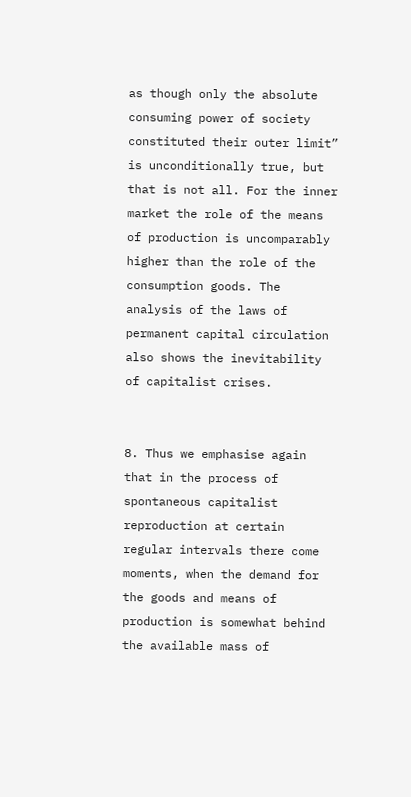as though only the absolute consuming power of society constituted their outer limit” is unconditionally true, but that is not all. For the inner market the role of the means of production is uncomparably higher than the role of the consumption goods. The analysis of the laws of permanent capital circulation also shows the inevitability of capitalist crises.


8. Thus we emphasise again that in the process of spontaneous capitalist reproduction at certain regular intervals there come moments, when the demand for the goods and means of production is somewhat behind the available mass of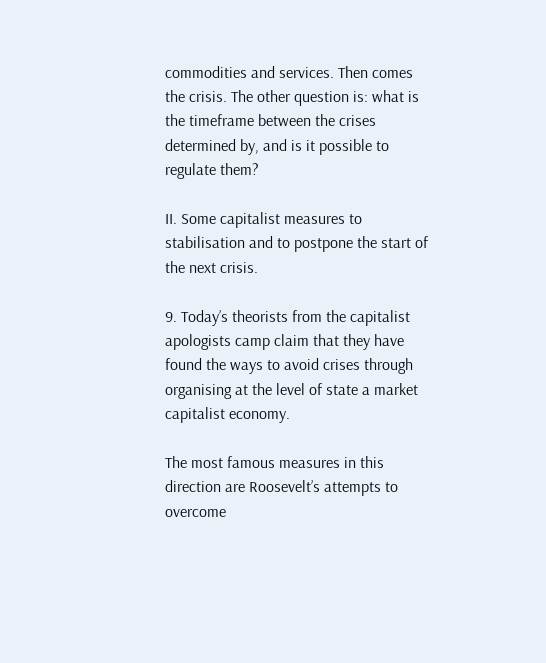commodities and services. Then comes the crisis. The other question is: what is the timeframe between the crises determined by, and is it possible to regulate them?

II. Some capitalist measures to stabilisation and to postpone the start of the next crisis.

9. Today’s theorists from the capitalist apologists camp claim that they have found the ways to avoid crises through organising at the level of state a market capitalist economy.

The most famous measures in this direction are Roosevelt’s attempts to overcome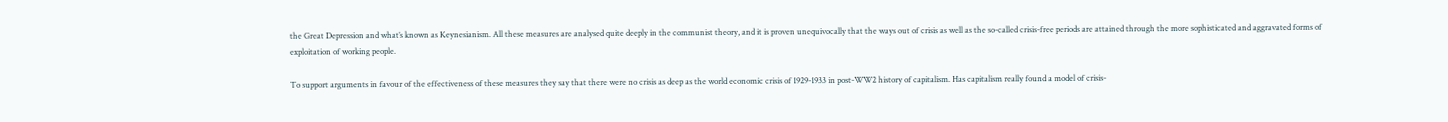the Great Depression and what’s known as Keynesianism. All these measures are analysed quite deeply in the communist theory, and it is proven unequivocally that the ways out of crisis as well as the so-called crisis-free periods are attained through the more sophisticated and aggravated forms of exploitation of working people.

To support arguments in favour of the effectiveness of these measures they say that there were no crisis as deep as the world economic crisis of 1929-1933 in post-WW2 history of capitalism. Has capitalism really found a model of crisis-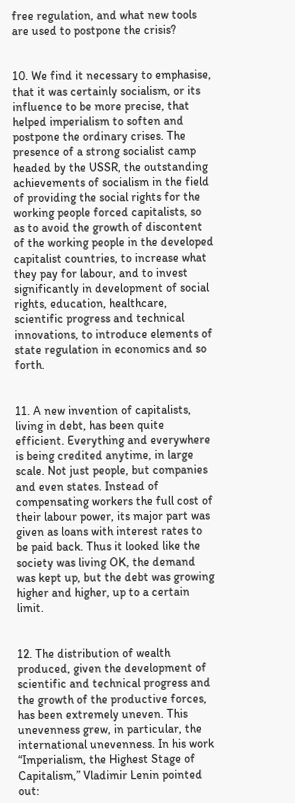free regulation, and what new tools are used to postpone the crisis?


10. We find it necessary to emphasise, that it was certainly socialism, or its influence to be more precise, that helped imperialism to soften and postpone the ordinary crises. The presence of a strong socialist camp headed by the USSR, the outstanding achievements of socialism in the field of providing the social rights for the working people forced capitalists, so as to avoid the growth of discontent of the working people in the developed capitalist countries, to increase what they pay for labour, and to invest significantly in development of social rights, education, healthcare, scientific progress and technical innovations, to introduce elements of state regulation in economics and so forth.


11. A new invention of capitalists, living in debt, has been quite efficient. Everything and everywhere is being credited anytime, in large scale. Not just people, but companies and even states. Instead of compensating workers the full cost of their labour power, its major part was given as loans with interest rates to be paid back. Thus it looked like the society was living OK, the demand was kept up, but the debt was growing higher and higher, up to a certain limit.


12. The distribution of wealth produced, given the development of scientific and technical progress and the growth of the productive forces, has been extremely uneven. This unevenness grew, in particular, the international unevenness. In his work “Imperialism, the Highest Stage of Capitalism,” Vladimir Lenin pointed out: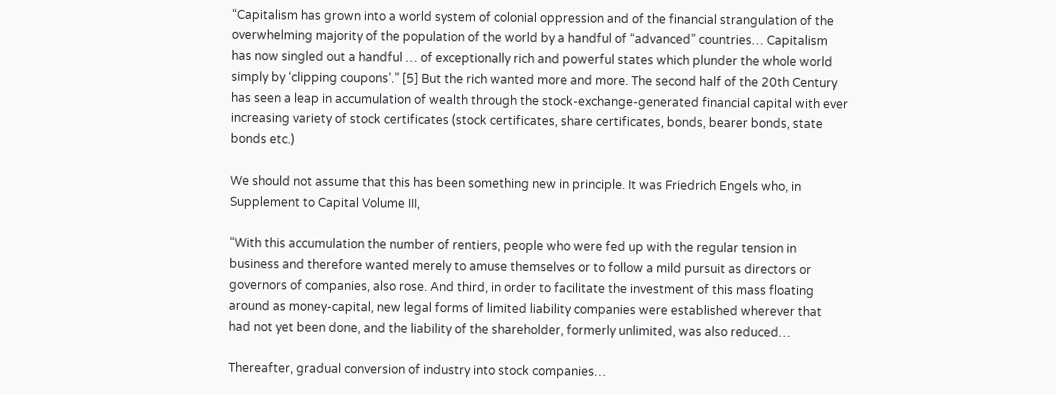“Capitalism has grown into a world system of colonial oppression and of the financial strangulation of the overwhelming majority of the population of the world by a handful of “advanced” countries… Capitalism has now singled out a handful … of exceptionally rich and powerful states which plunder the whole world simply by ‘clipping coupons’.” [5] But the rich wanted more and more. The second half of the 20th Century has seen a leap in accumulation of wealth through the stock-exchange-generated financial capital with ever increasing variety of stock certificates (stock certificates, share certificates, bonds, bearer bonds, state bonds etc.)

We should not assume that this has been something new in principle. It was Friedrich Engels who, in Supplement to Capital Volume III,

“With this accumulation the number of rentiers, people who were fed up with the regular tension in business and therefore wanted merely to amuse themselves or to follow a mild pursuit as directors or governors of companies, also rose. And third, in order to facilitate the investment of this mass floating around as money-capital, new legal forms of limited liability companies were established wherever that had not yet been done, and the liability of the shareholder, formerly unlimited, was also reduced…

Thereafter, gradual conversion of industry into stock companies…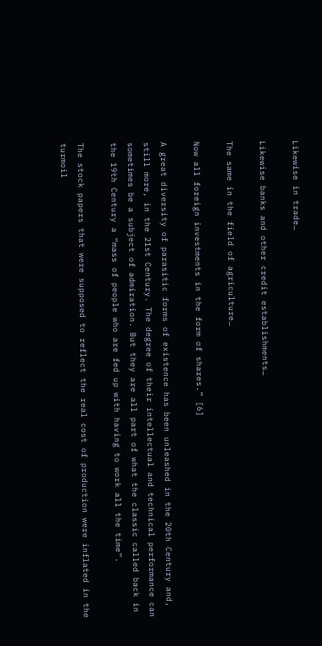Likewise in trade…

Likewise banks and other credit establishments…

The same in the field of agriculture…

Now all foreign investments in the form of shares.” [6]

A great diversity of parasitic forms of existence has been unleashed in the 20th Century and, still more, in the 21st Century. The degree of their intellectual and technical performance can sometimes be a subject of admiration. But they are all part of what the classic called back in the 19th Century a “mass of people who are fed up with having to work all the time”.

The stock papers that were supposed to reflect the real cost of production were inflated in the turmoil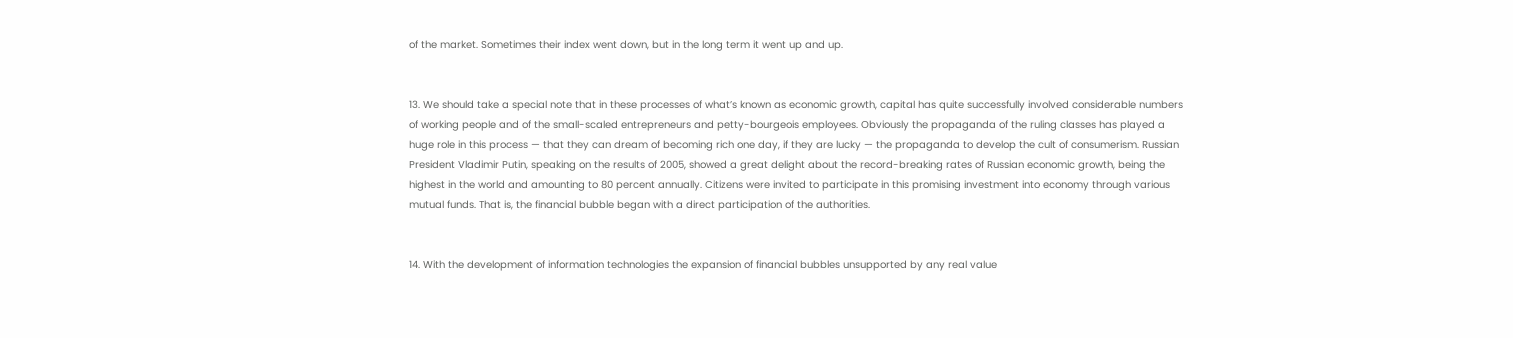of the market. Sometimes their index went down, but in the long term it went up and up.


13. We should take a special note that in these processes of what’s known as economic growth, capital has quite successfully involved considerable numbers of working people and of the small-scaled entrepreneurs and petty-bourgeois employees. Obviously the propaganda of the ruling classes has played a huge role in this process — that they can dream of becoming rich one day, if they are lucky — the propaganda to develop the cult of consumerism. Russian President Vladimir Putin, speaking on the results of 2005, showed a great delight about the record-breaking rates of Russian economic growth, being the highest in the world and amounting to 80 percent annually. Citizens were invited to participate in this promising investment into economy through various mutual funds. That is, the financial bubble began with a direct participation of the authorities.


14. With the development of information technologies the expansion of financial bubbles unsupported by any real value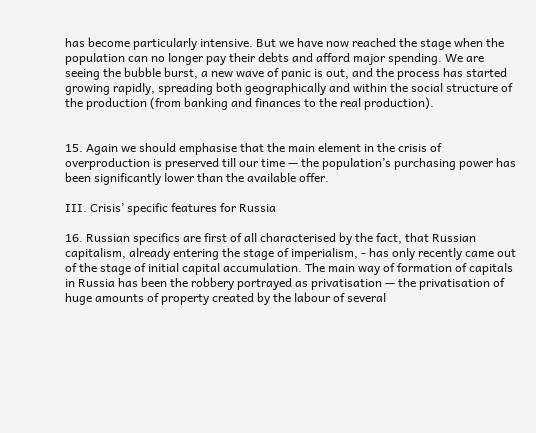has become particularly intensive. But we have now reached the stage when the population can no longer pay their debts and afford major spending. We are seeing the bubble burst, a new wave of panic is out, and the process has started growing rapidly, spreading both geographically and within the social structure of the production (from banking and finances to the real production).


15. Again we should emphasise that the main element in the crisis of overproduction is preserved till our time — the population’s purchasing power has been significantly lower than the available offer.

III. Crisis’ specific features for Russia

16. Russian specifics are first of all characterised by the fact, that Russian capitalism, already entering the stage of imperialism, - has only recently came out of the stage of initial capital accumulation. The main way of formation of capitals in Russia has been the robbery portrayed as privatisation — the privatisation of huge amounts of property created by the labour of several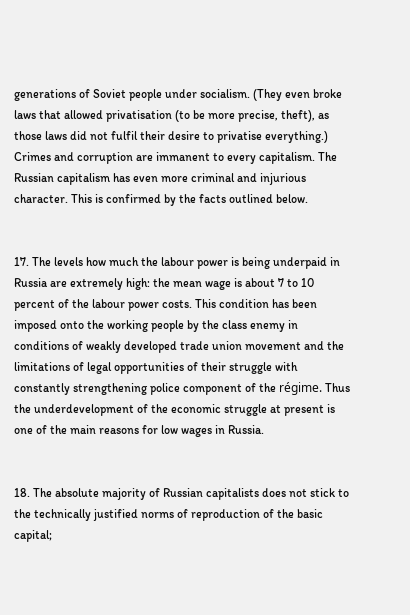generations of Soviet people under socialism. (They even broke laws that allowed privatisation (to be more precise, theft), as those laws did not fulfil their desire to privatise everything.) Crimes and corruption are immanent to every capitalism. The Russian capitalism has even more criminal and injurious character. This is confirmed by the facts outlined below.


17. The levels how much the labour power is being underpaid in Russia are extremely high: the mean wage is about 7 to 10 percent of the labour power costs. This condition has been imposed onto the working people by the class enemy in conditions of weakly developed trade union movement and the limitations of legal opportunities of their struggle with constantly strengthening police component of the régime. Thus the underdevelopment of the economic struggle at present is one of the main reasons for low wages in Russia.


18. The absolute majority of Russian capitalists does not stick to the technically justified norms of reproduction of the basic capital;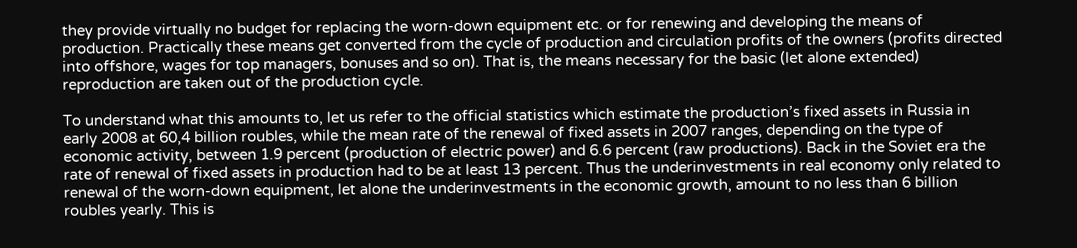they provide virtually no budget for replacing the worn-down equipment etc. or for renewing and developing the means of production. Practically these means get converted from the cycle of production and circulation profits of the owners (profits directed into offshore, wages for top managers, bonuses and so on). That is, the means necessary for the basic (let alone extended) reproduction are taken out of the production cycle.

To understand what this amounts to, let us refer to the official statistics which estimate the production’s fixed assets in Russia in early 2008 at 60,4 billion roubles, while the mean rate of the renewal of fixed assets in 2007 ranges, depending on the type of economic activity, between 1.9 percent (production of electric power) and 6.6 percent (raw productions). Back in the Soviet era the rate of renewal of fixed assets in production had to be at least 13 percent. Thus the underinvestments in real economy only related to renewal of the worn-down equipment, let alone the underinvestments in the economic growth, amount to no less than 6 billion roubles yearly. This is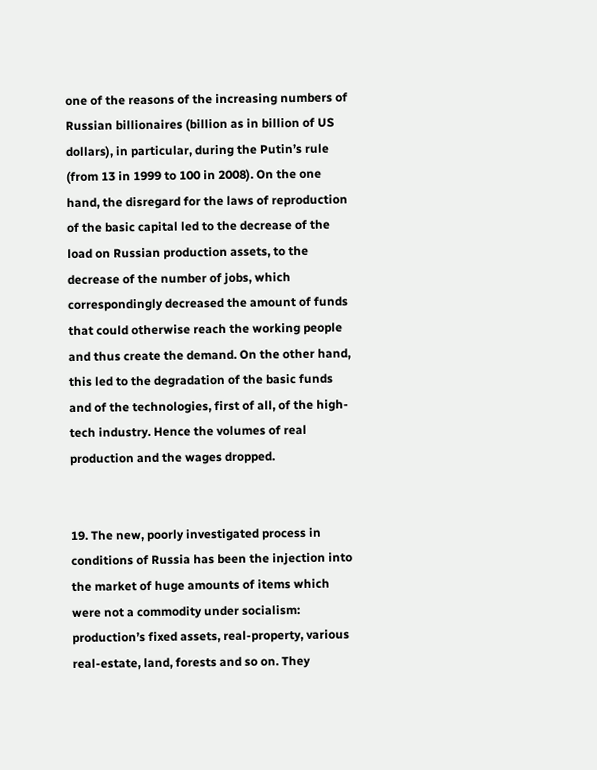one of the reasons of the increasing numbers of Russian billionaires (billion as in billion of US dollars), in particular, during the Putin’s rule (from 13 in 1999 to 100 in 2008). On the one hand, the disregard for the laws of reproduction of the basic capital led to the decrease of the load on Russian production assets, to the decrease of the number of jobs, which correspondingly decreased the amount of funds that could otherwise reach the working people and thus create the demand. On the other hand, this led to the degradation of the basic funds and of the technologies, first of all, of the high-tech industry. Hence the volumes of real production and the wages dropped.


19. The new, poorly investigated process in conditions of Russia has been the injection into the market of huge amounts of items which were not a commodity under socialism: production’s fixed assets, real-property, various real-estate, land, forests and so on. They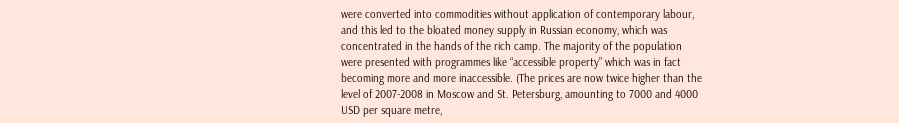were converted into commodities without application of contemporary labour, and this led to the bloated money supply in Russian economy, which was concentrated in the hands of the rich camp. The majority of the population were presented with programmes like “accessible property” which was in fact becoming more and more inaccessible. (The prices are now twice higher than the level of 2007-2008 in Moscow and St. Petersburg, amounting to 7000 and 4000 USD per square metre,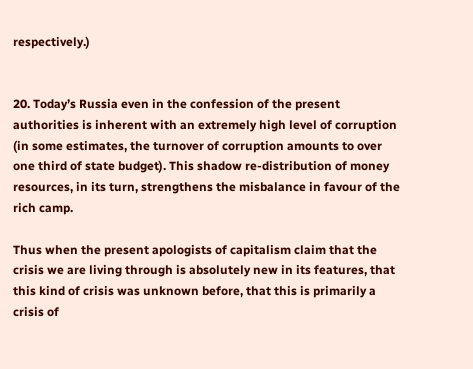respectively.)


20. Today’s Russia even in the confession of the present authorities is inherent with an extremely high level of corruption (in some estimates, the turnover of corruption amounts to over one third of state budget). This shadow re-distribution of money resources, in its turn, strengthens the misbalance in favour of the rich camp.

Thus when the present apologists of capitalism claim that the crisis we are living through is absolutely new in its features, that this kind of crisis was unknown before, that this is primarily a crisis of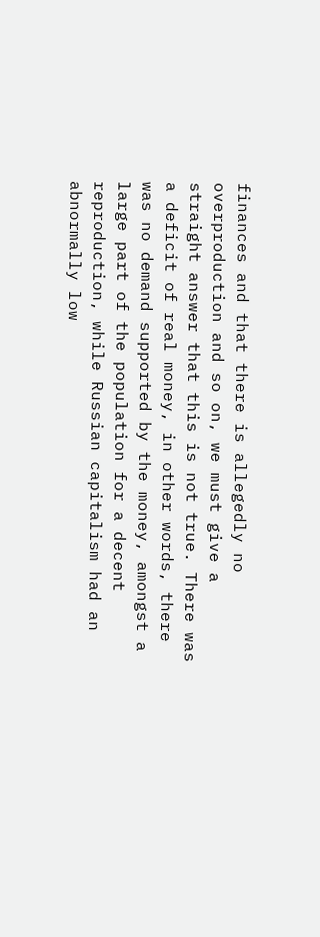finances and that there is allegedly no overproduction and so on, we must give a straight answer that this is not true. There was a deficit of real money, in other words, there was no demand supported by the money, amongst a large part of the population for a decent reproduction, while Russian capitalism had an abnormally low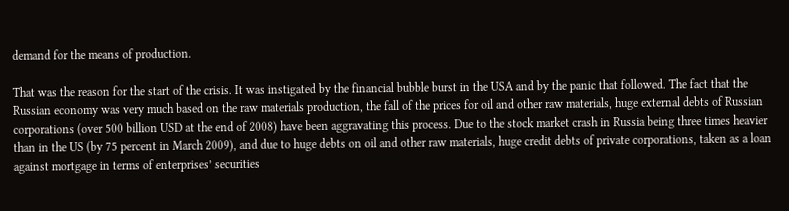demand for the means of production.

That was the reason for the start of the crisis. It was instigated by the financial bubble burst in the USA and by the panic that followed. The fact that the Russian economy was very much based on the raw materials production, the fall of the prices for oil and other raw materials, huge external debts of Russian corporations (over 500 billion USD at the end of 2008) have been aggravating this process. Due to the stock market crash in Russia being three times heavier than in the US (by 75 percent in March 2009), and due to huge debts on oil and other raw materials, huge credit debts of private corporations, taken as a loan against mortgage in terms of enterprises’ securities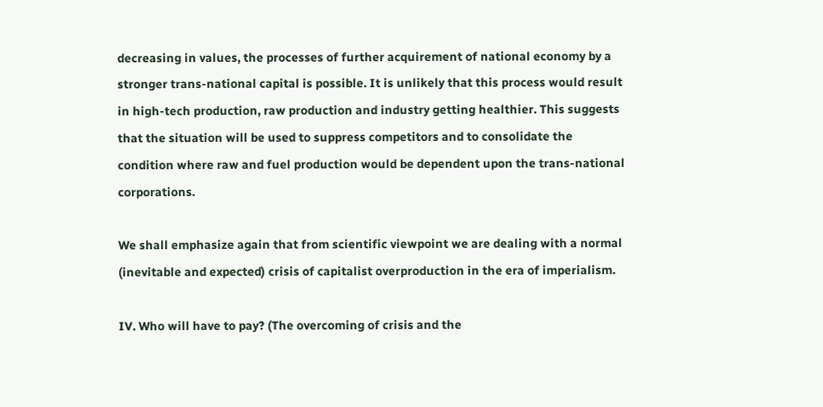decreasing in values, the processes of further acquirement of national economy by a stronger trans-national capital is possible. It is unlikely that this process would result in high-tech production, raw production and industry getting healthier. This suggests that the situation will be used to suppress competitors and to consolidate the condition where raw and fuel production would be dependent upon the trans-national corporations.

We shall emphasize again that from scientific viewpoint we are dealing with a normal (inevitable and expected) crisis of capitalist overproduction in the era of imperialism.

IV. Who will have to pay? (The overcoming of crisis and the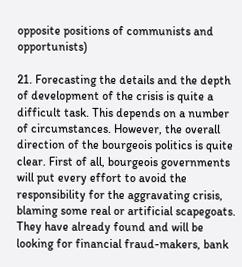opposite positions of communists and opportunists)

21. Forecasting the details and the depth of development of the crisis is quite a difficult task. This depends on a number of circumstances. However, the overall direction of the bourgeois politics is quite clear. First of all, bourgeois governments will put every effort to avoid the responsibility for the aggravating crisis, blaming some real or artificial scapegoats. They have already found and will be looking for financial fraud-makers, bank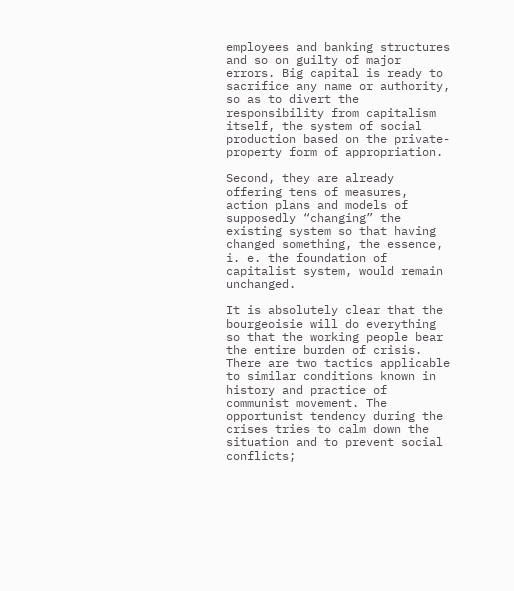employees and banking structures and so on guilty of major errors. Big capital is ready to sacrifice any name or authority, so as to divert the responsibility from capitalism itself, the system of social production based on the private-property form of appropriation.

Second, they are already offering tens of measures, action plans and models of supposedly “changing” the existing system so that having changed something, the essence, i. e. the foundation of capitalist system, would remain unchanged.

It is absolutely clear that the bourgeoisie will do everything so that the working people bear the entire burden of crisis. There are two tactics applicable to similar conditions known in history and practice of communist movement. The opportunist tendency during the crises tries to calm down the situation and to prevent social conflicts;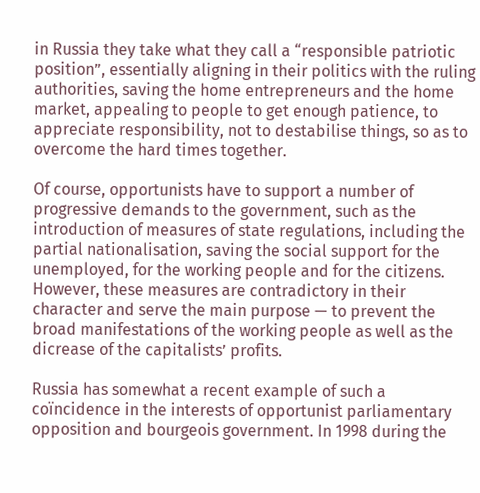in Russia they take what they call a “responsible patriotic position”, essentially aligning in their politics with the ruling authorities, saving the home entrepreneurs and the home market, appealing to people to get enough patience, to appreciate responsibility, not to destabilise things, so as to overcome the hard times together.

Of course, opportunists have to support a number of progressive demands to the government, such as the introduction of measures of state regulations, including the partial nationalisation, saving the social support for the unemployed, for the working people and for the citizens. However, these measures are contradictory in their character and serve the main purpose — to prevent the broad manifestations of the working people as well as the dicrease of the capitalists’ profits.

Russia has somewhat a recent example of such a coïncidence in the interests of opportunist parliamentary opposition and bourgeois government. In 1998 during the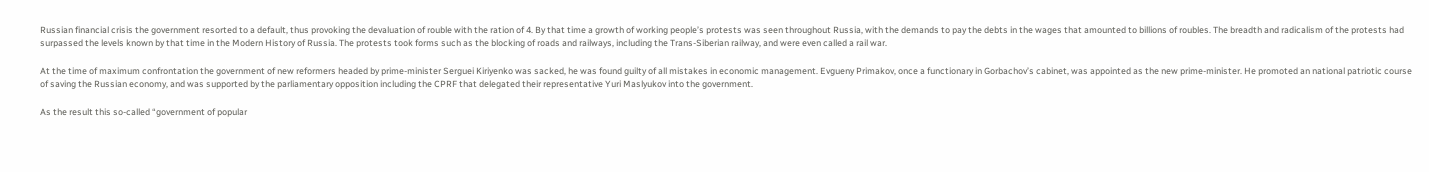Russian financial crisis the government resorted to a default, thus provoking the devaluation of rouble with the ration of 4. By that time a growth of working people’s protests was seen throughout Russia, with the demands to pay the debts in the wages that amounted to billions of roubles. The breadth and radicalism of the protests had surpassed the levels known by that time in the Modern History of Russia. The protests took forms such as the blocking of roads and railways, including the Trans-Siberian railway, and were even called a rail war.

At the time of maximum confrontation the government of new reformers headed by prime-minister Serguei Kiriyenko was sacked, he was found guilty of all mistakes in economic management. Evgueny Primakov, once a functionary in Gorbachov’s cabinet, was appointed as the new prime-minister. He promoted an national patriotic course of saving the Russian economy, and was supported by the parliamentary opposition including the CPRF that delegated their representative Yuri Maslyukov into the government.

As the result this so-called “government of popular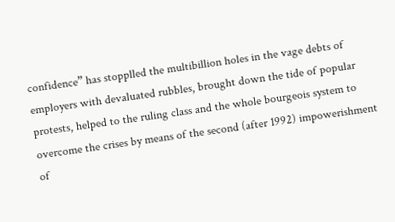confidence” has stopplled the multibillion holes in the vage debts of employers with devaluated rubbles, brought down the tide of popular protests, helped to the ruling class and the whole bourgeois system to overcome the crises by means of the second (after 1992) impowerishment of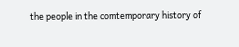the people in the comtemporary history of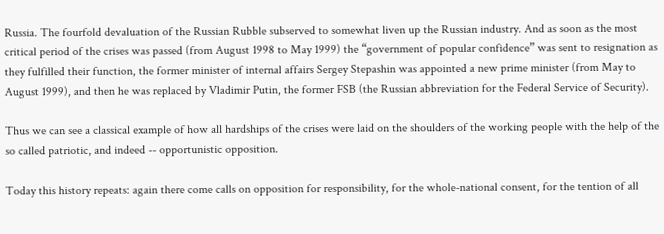Russia. The fourfold devaluation of the Russian Rubble subserved to somewhat liven up the Russian industry. And as soon as the most critical period of the crises was passed (from August 1998 to May 1999) the “government of popular confidence” was sent to resignation as they fulfilled their function, the former minister of internal affairs Sergey Stepashin was appointed a new prime minister (from May to August 1999), and then he was replaced by Vladimir Putin, the former FSB (the Russian abbreviation for the Federal Service of Security).

Thus we can see a classical example of how all hardships of the crises were laid on the shoulders of the working people with the help of the so called patriotic, and indeed -- opportunistic opposition.

Today this history repeats: again there come calls on opposition for responsibility, for the whole-national consent, for the tention of all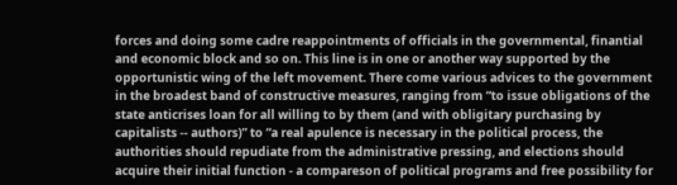forces and doing some cadre reappointments of officials in the governmental, finantial and economic block and so on. This line is in one or another way supported by the opportunistic wing of the left movement. There come various advices to the government in the broadest band of constructive measures, ranging from “to issue obligations of the state anticrises loan for all willing to by them (and with obligitary purchasing by capitalists -- authors)” to “a real apulence is necessary in the political process, the authorities should repudiate from the administrative pressing, and elections should acquire their initial function - a compareson of political programs and free possibility for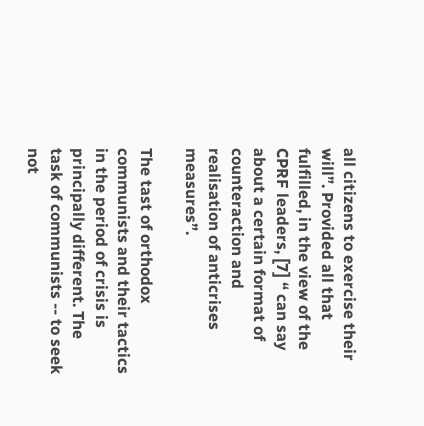all citizens to exercise their will”. Provided all that fulfilled, in the view of the CPRF leaders, [7] “ can say about a certain format of counteraction and realisation of anticrises measures”.

The tast of orthodox communists and their tactics in the period of crisis is principally different. The task of communists -- to seek not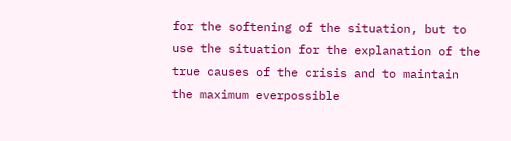for the softening of the situation, but to use the situation for the explanation of the true causes of the crisis and to maintain the maximum everpossible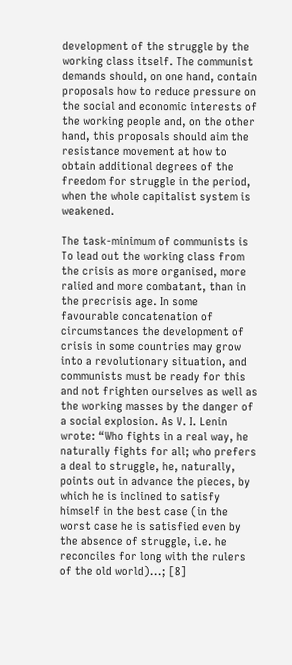development of the struggle by the working class itself. The communist demands should, on one hand, contain proposals how to reduce pressure on the social and economic interests of the working people and, on the other hand, this proposals should aim the resistance movement at how to obtain additional degrees of the freedom for struggle in the period, when the whole capitalist system is weakened.

The task-minimum of communists is To lead out the working class from the crisis as more organised, more ralied and more combatant, than in the precrisis age. In some favourable concatenation of circumstances the development of crisis in some countries may grow into a revolutionary situation, and communists must be ready for this and not frighten ourselves as well as the working masses by the danger of a social explosion. As V. I. Lenin wrote: “Who fights in a real way, he naturally fights for all; who prefers a deal to struggle, he, naturally, points out in advance the pieces, by which he is inclined to satisfy himself in the best case (in the worst case he is satisfied even by the absence of struggle, i.e. he reconciles for long with the rulers of the old world)...; [8]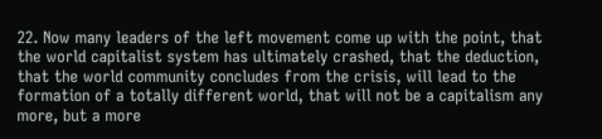22. Now many leaders of the left movement come up with the point, that the world capitalist system has ultimately crashed, that the deduction, that the world community concludes from the crisis, will lead to the formation of a totally different world, that will not be a capitalism any more, but a more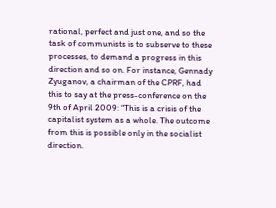rational, perfect and just one, and so the task of communists is to subserve to these processes, to demand a progress in this direction and so on. For instance, Gennady Zyuganov, a chairman of the CPRF, had this to say at the press-conference on the 9th of April 2009: “This is a crisis of the capitalist system as a whole. The outcome from this is possible only in the socialist direction.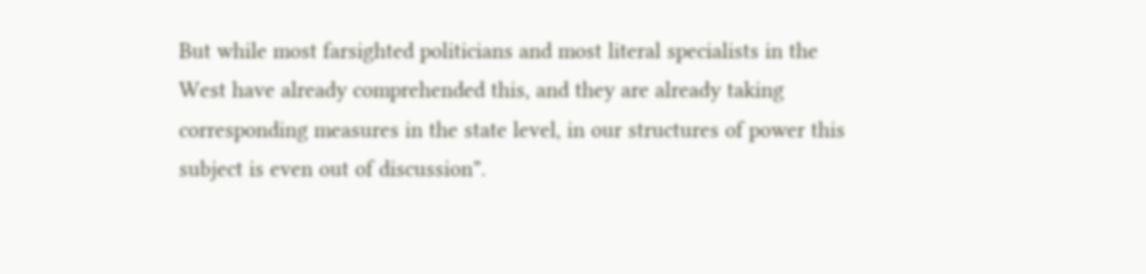But while most farsighted politicians and most literal specialists in the West have already comprehended this, and they are already taking corresponding measures in the state level, in our structures of power this subject is even out of discussion”.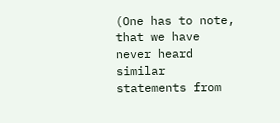(One has to note, that we have never heard similar statements from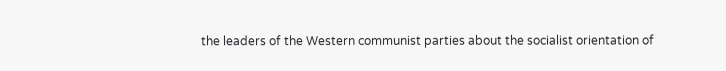the leaders of the Western communist parties about the socialist orientation of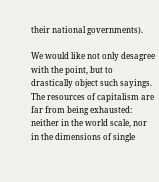their national governments).

We would like not only desagree with the point, but to drastically object such sayings. The resources of capitalism are far from being exhausted: neither in the world scale, nor in the dimensions of single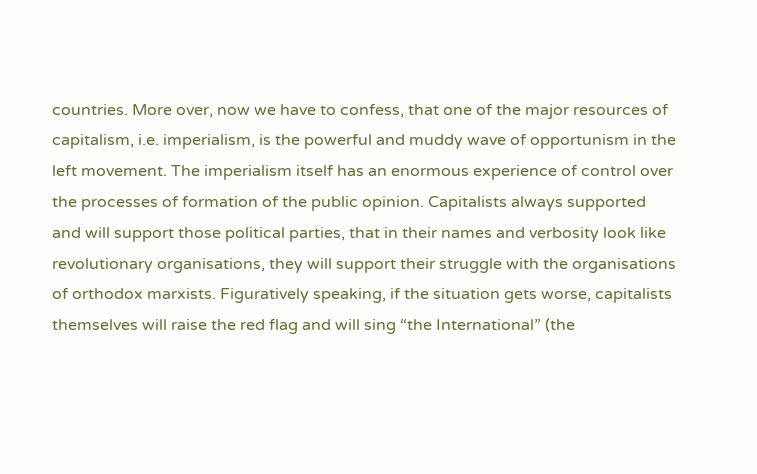countries. More over, now we have to confess, that one of the major resources of capitalism, i.e. imperialism, is the powerful and muddy wave of opportunism in the left movement. The imperialism itself has an enormous experience of control over the processes of formation of the public opinion. Capitalists always supported and will support those political parties, that in their names and verbosity look like revolutionary organisations, they will support their struggle with the organisations of orthodox marxists. Figuratively speaking, if the situation gets worse, capitalists themselves will raise the red flag and will sing “the International” (the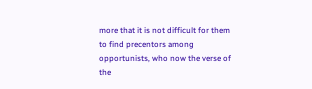more that it is not difficult for them to find precentors among opportunists, who now the verse of the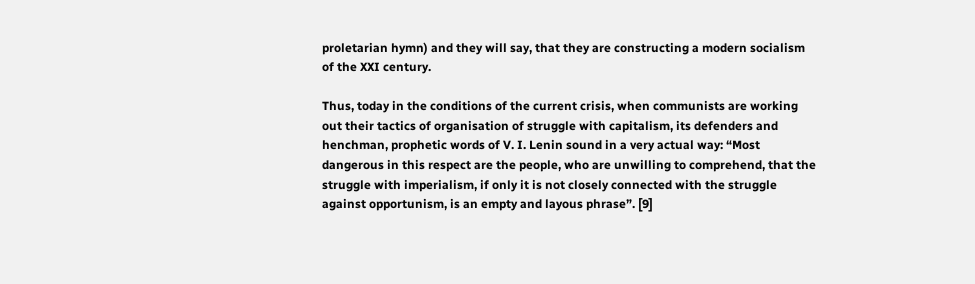proletarian hymn) and they will say, that they are constructing a modern socialism of the XXI century.

Thus, today in the conditions of the current crisis, when communists are working out their tactics of organisation of struggle with capitalism, its defenders and henchman, prophetic words of V. I. Lenin sound in a very actual way: “Most dangerous in this respect are the people, who are unwilling to comprehend, that the struggle with imperialism, if only it is not closely connected with the struggle against opportunism, is an empty and layous phrase”. [9]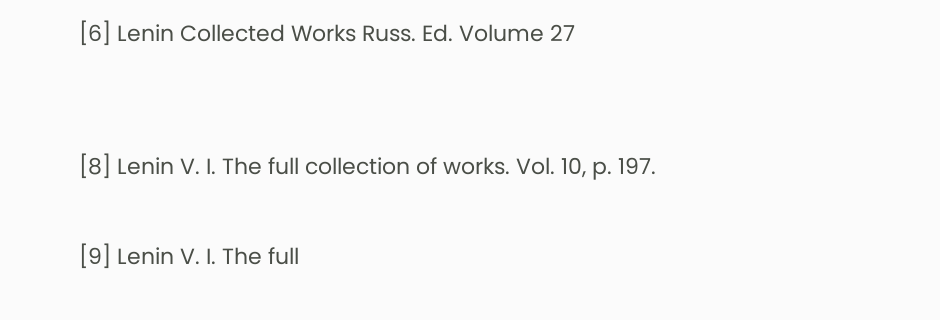[6] Lenin Collected Works Russ. Ed. Volume 27


[8] Lenin V. I. The full collection of works. Vol. 10, p. 197.

[9] Lenin V. I. The full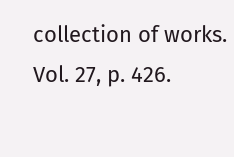collection of works. Vol. 27, p. 426.